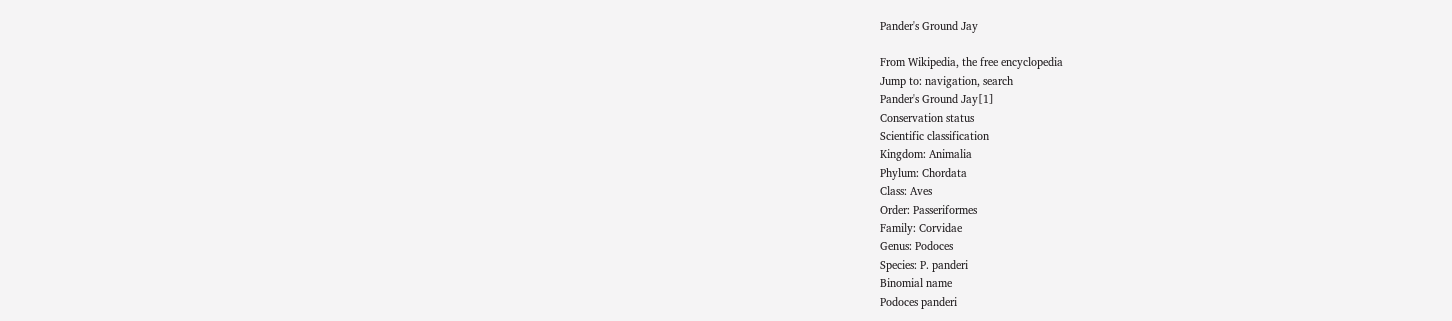Pander's Ground Jay

From Wikipedia, the free encyclopedia
Jump to: navigation, search
Pander's Ground Jay[1]
Conservation status
Scientific classification
Kingdom: Animalia
Phylum: Chordata
Class: Aves
Order: Passeriformes
Family: Corvidae
Genus: Podoces
Species: P. panderi
Binomial name
Podoces panderi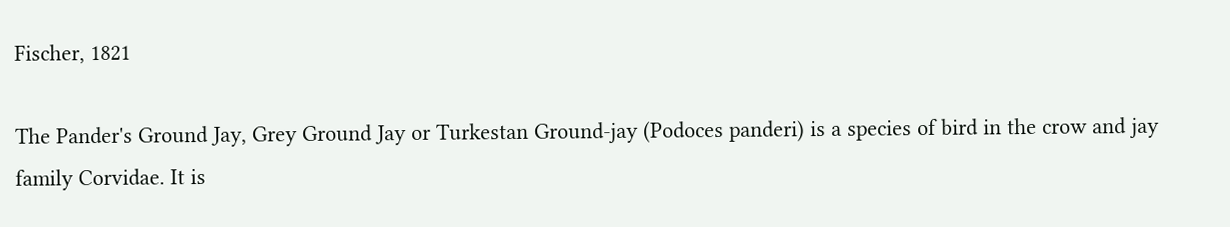Fischer, 1821

The Pander's Ground Jay, Grey Ground Jay or Turkestan Ground-jay (Podoces panderi) is a species of bird in the crow and jay family Corvidae. It is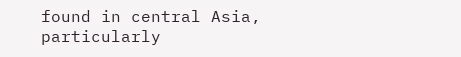found in central Asia, particularly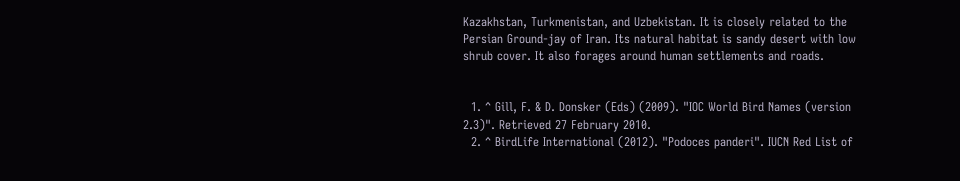Kazakhstan, Turkmenistan, and Uzbekistan. It is closely related to the Persian Ground-jay of Iran. Its natural habitat is sandy desert with low shrub cover. It also forages around human settlements and roads.


  1. ^ Gill, F. & D. Donsker (Eds) (2009). "IOC World Bird Names (version 2.3)". Retrieved 27 February 2010.
  2. ^ BirdLife International (2012). "Podoces panderi". IUCN Red List of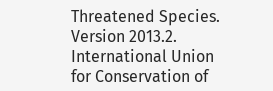Threatened Species. Version 2013.2. International Union for Conservation of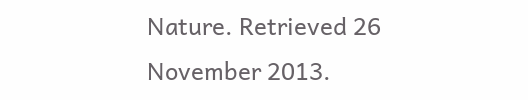Nature. Retrieved 26 November 2013.